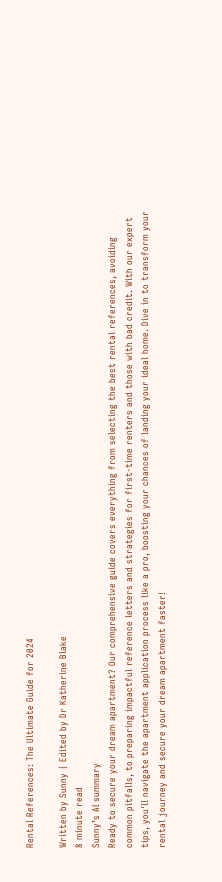Rental References: The Ultimate Guide for 2024

Written by Sunny | Edited by Dr Katherine Blake
8 minute read
Sunny’s AI summary
Ready to secure your dream apartment? Our comprehensive guide covers everything from selecting the best rental references, avoiding common pitfalls, to preparing impactful reference letters and strategies for first-time renters and those with bad credit. With our expert tips, you'll navigate the apartment application process like a pro, boosting your chances of landing your ideal home. Dive in to transform your rental journey and secure your dream apartment faster!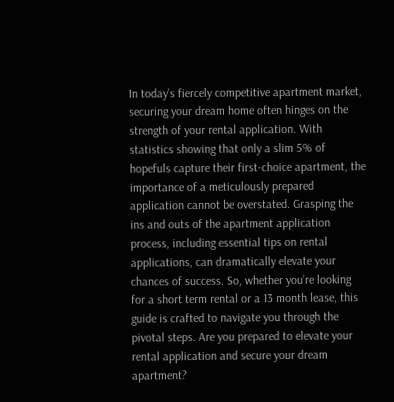In today’s fiercely competitive apartment market, securing your dream home often hinges on the strength of your rental application. With statistics showing that only a slim 5% of hopefuls capture their first-choice apartment, the importance of a meticulously prepared application cannot be overstated. Grasping the ins and outs of the apartment application process, including essential tips on rental applications, can dramatically elevate your chances of success. So, whether you’re looking for a short term rental or a 13 month lease, this guide is crafted to navigate you through the pivotal steps. Are you prepared to elevate your rental application and secure your dream apartment?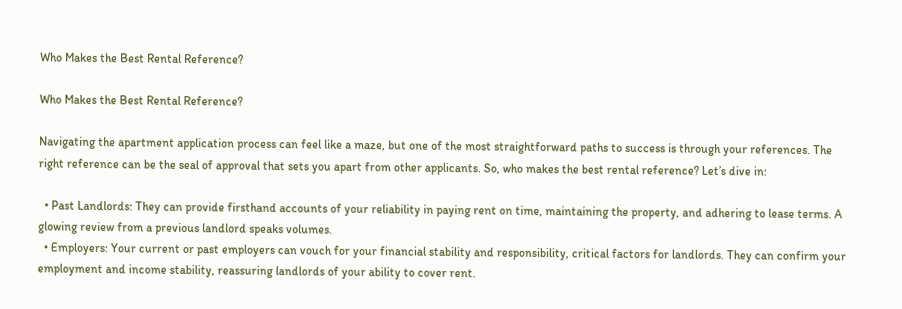Who Makes the Best Rental Reference?

Who Makes the Best Rental Reference?

Navigating the apartment application process can feel like a maze, but one of the most straightforward paths to success is through your references. The right reference can be the seal of approval that sets you apart from other applicants. So, who makes the best rental reference? Let’s dive in:

  • Past Landlords: They can provide firsthand accounts of your reliability in paying rent on time, maintaining the property, and adhering to lease terms. A glowing review from a previous landlord speaks volumes.
  • Employers: Your current or past employers can vouch for your financial stability and responsibility, critical factors for landlords. They can confirm your employment and income stability, reassuring landlords of your ability to cover rent.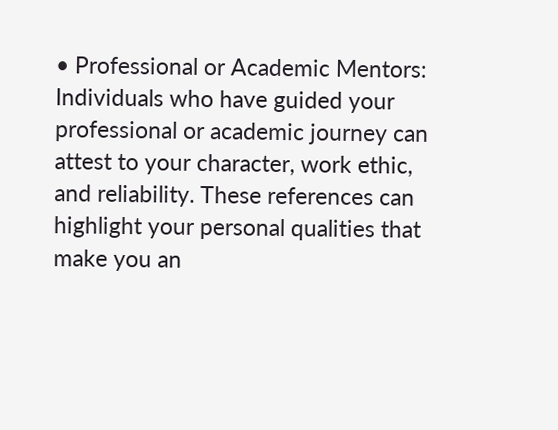• Professional or Academic Mentors: Individuals who have guided your professional or academic journey can attest to your character, work ethic, and reliability. These references can highlight your personal qualities that make you an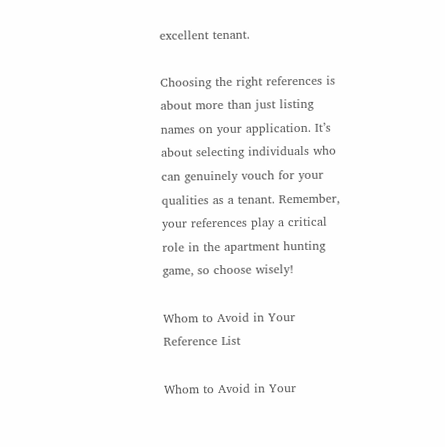excellent tenant.

Choosing the right references is about more than just listing names on your application. It’s about selecting individuals who can genuinely vouch for your qualities as a tenant. Remember, your references play a critical role in the apartment hunting game, so choose wisely!

Whom to Avoid in Your Reference List

Whom to Avoid in Your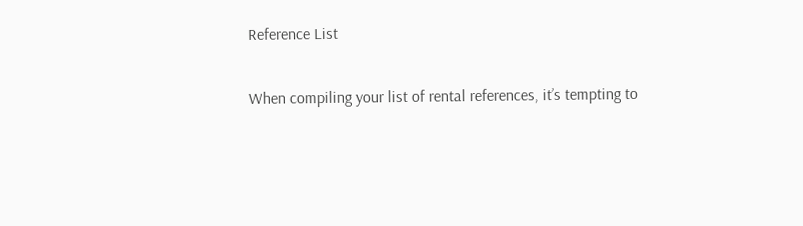Reference List

When compiling your list of rental references, it’s tempting to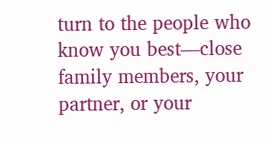turn to the people who know you best—close family members, your partner, or your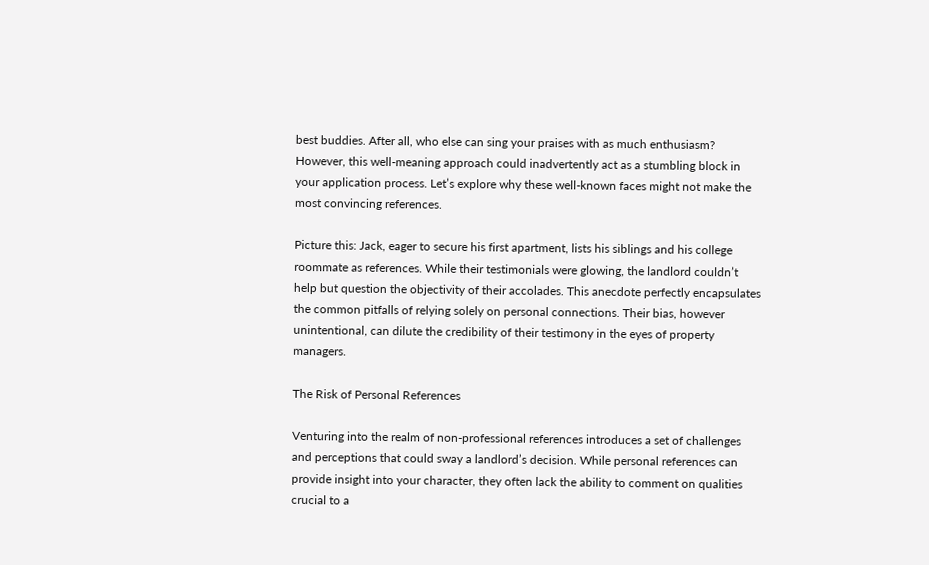best buddies. After all, who else can sing your praises with as much enthusiasm? However, this well-meaning approach could inadvertently act as a stumbling block in your application process. Let’s explore why these well-known faces might not make the most convincing references.

Picture this: Jack, eager to secure his first apartment, lists his siblings and his college roommate as references. While their testimonials were glowing, the landlord couldn’t help but question the objectivity of their accolades. This anecdote perfectly encapsulates the common pitfalls of relying solely on personal connections. Their bias, however unintentional, can dilute the credibility of their testimony in the eyes of property managers.

The Risk of Personal References

Venturing into the realm of non-professional references introduces a set of challenges and perceptions that could sway a landlord’s decision. While personal references can provide insight into your character, they often lack the ability to comment on qualities crucial to a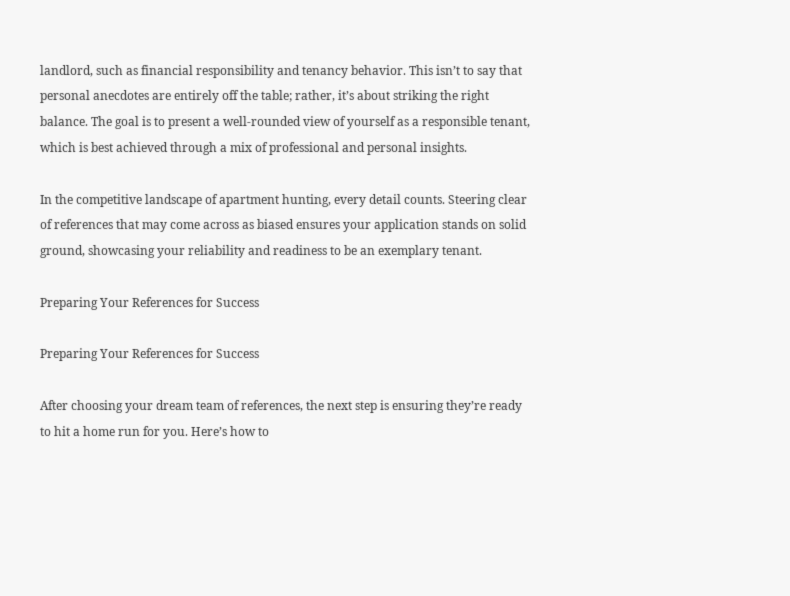landlord, such as financial responsibility and tenancy behavior. This isn’t to say that personal anecdotes are entirely off the table; rather, it’s about striking the right balance. The goal is to present a well-rounded view of yourself as a responsible tenant, which is best achieved through a mix of professional and personal insights.

In the competitive landscape of apartment hunting, every detail counts. Steering clear of references that may come across as biased ensures your application stands on solid ground, showcasing your reliability and readiness to be an exemplary tenant.

Preparing Your References for Success

Preparing Your References for Success

After choosing your dream team of references, the next step is ensuring they’re ready to hit a home run for you. Here’s how to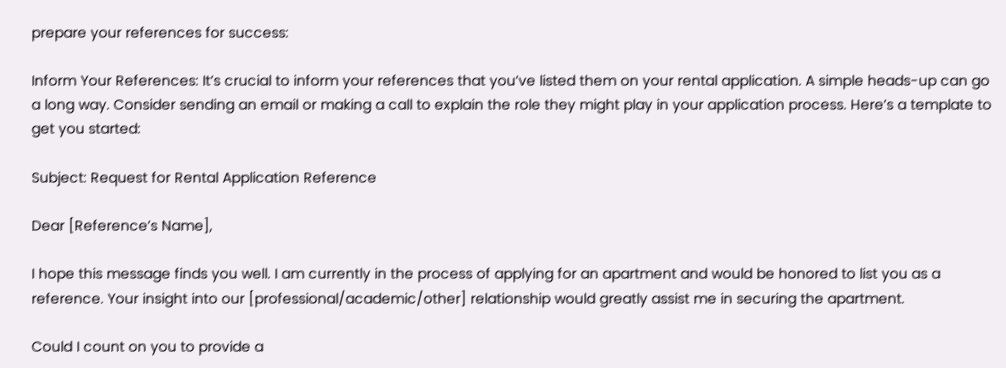prepare your references for success:

Inform Your References: It’s crucial to inform your references that you’ve listed them on your rental application. A simple heads-up can go a long way. Consider sending an email or making a call to explain the role they might play in your application process. Here’s a template to get you started:

Subject: Request for Rental Application Reference

Dear [Reference’s Name],

I hope this message finds you well. I am currently in the process of applying for an apartment and would be honored to list you as a reference. Your insight into our [professional/academic/other] relationship would greatly assist me in securing the apartment.

Could I count on you to provide a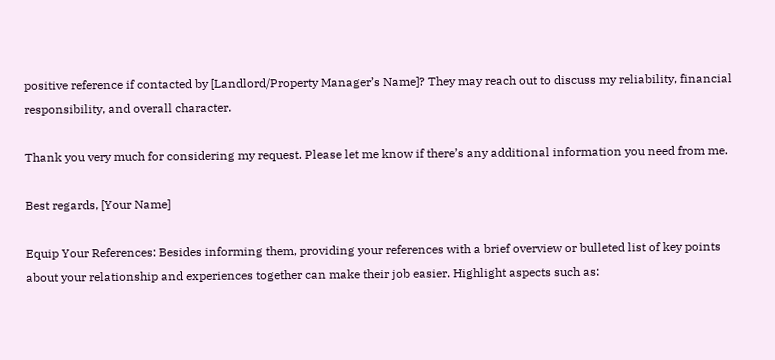positive reference if contacted by [Landlord/Property Manager’s Name]? They may reach out to discuss my reliability, financial responsibility, and overall character.

Thank you very much for considering my request. Please let me know if there’s any additional information you need from me.

Best regards, [Your Name]

Equip Your References: Besides informing them, providing your references with a brief overview or bulleted list of key points about your relationship and experiences together can make their job easier. Highlight aspects such as: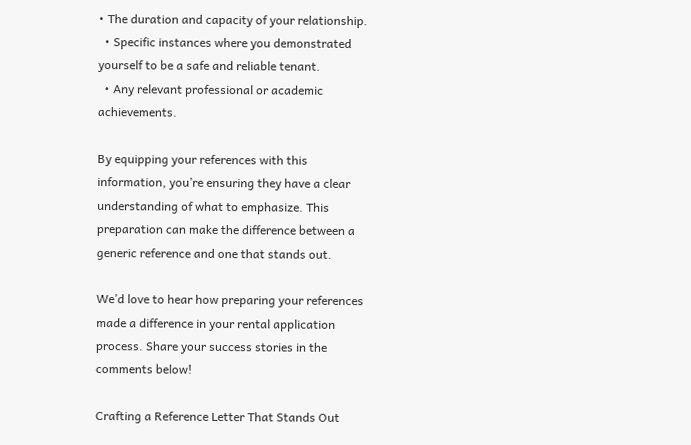• The duration and capacity of your relationship.
  • Specific instances where you demonstrated yourself to be a safe and reliable tenant.
  • Any relevant professional or academic achievements.

By equipping your references with this information, you’re ensuring they have a clear understanding of what to emphasize. This preparation can make the difference between a generic reference and one that stands out.

We’d love to hear how preparing your references made a difference in your rental application process. Share your success stories in the comments below!

Crafting a Reference Letter That Stands Out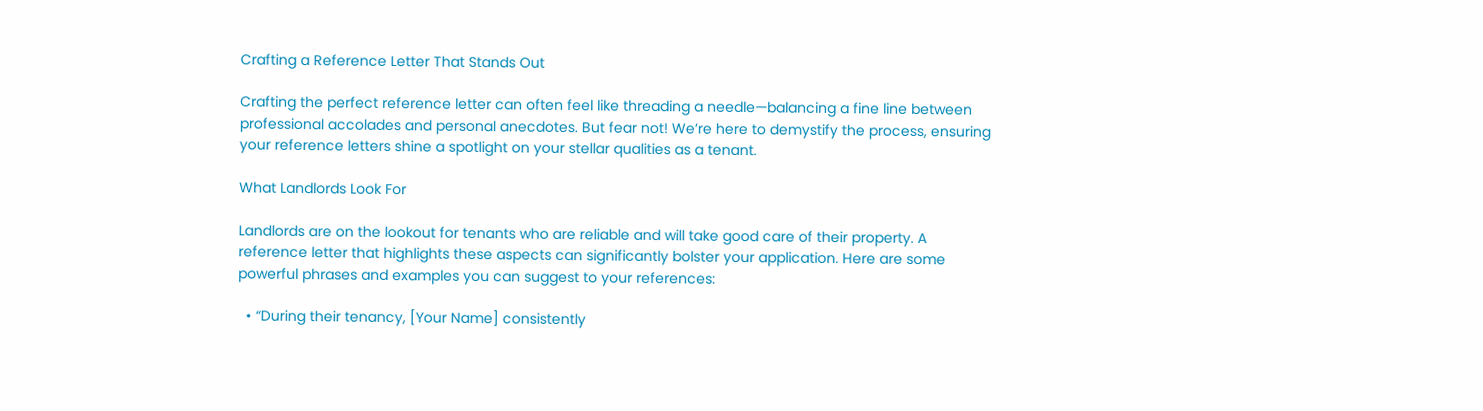Crafting a Reference Letter That Stands Out

Crafting the perfect reference letter can often feel like threading a needle—balancing a fine line between professional accolades and personal anecdotes. But fear not! We’re here to demystify the process, ensuring your reference letters shine a spotlight on your stellar qualities as a tenant.

What Landlords Look For

Landlords are on the lookout for tenants who are reliable and will take good care of their property. A reference letter that highlights these aspects can significantly bolster your application. Here are some powerful phrases and examples you can suggest to your references:

  • “During their tenancy, [Your Name] consistently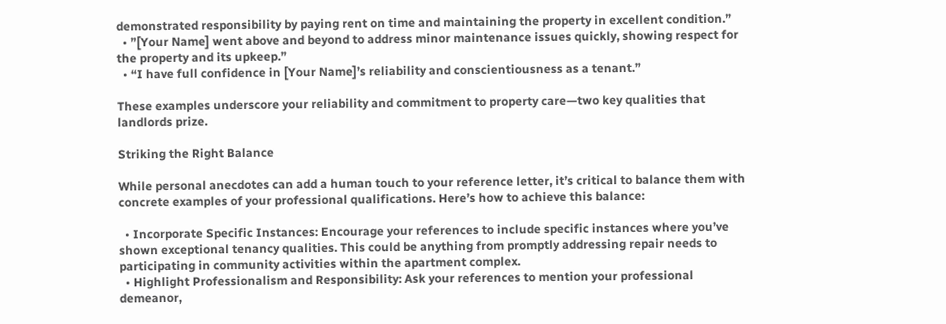demonstrated responsibility by paying rent on time and maintaining the property in excellent condition.”
  • ”[Your Name] went above and beyond to address minor maintenance issues quickly, showing respect for the property and its upkeep.”
  • “I have full confidence in [Your Name]’s reliability and conscientiousness as a tenant.”

These examples underscore your reliability and commitment to property care—two key qualities that landlords prize.

Striking the Right Balance

While personal anecdotes can add a human touch to your reference letter, it’s critical to balance them with concrete examples of your professional qualifications. Here’s how to achieve this balance:

  • Incorporate Specific Instances: Encourage your references to include specific instances where you’ve shown exceptional tenancy qualities. This could be anything from promptly addressing repair needs to participating in community activities within the apartment complex.
  • Highlight Professionalism and Responsibility: Ask your references to mention your professional demeanor,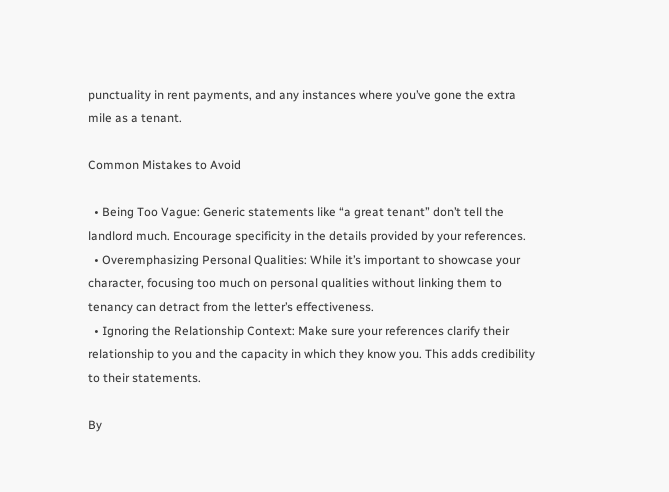punctuality in rent payments, and any instances where you’ve gone the extra mile as a tenant.

Common Mistakes to Avoid

  • Being Too Vague: Generic statements like “a great tenant” don’t tell the landlord much. Encourage specificity in the details provided by your references.
  • Overemphasizing Personal Qualities: While it’s important to showcase your character, focusing too much on personal qualities without linking them to tenancy can detract from the letter’s effectiveness.
  • Ignoring the Relationship Context: Make sure your references clarify their relationship to you and the capacity in which they know you. This adds credibility to their statements.

By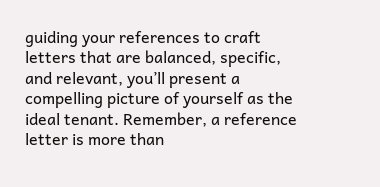guiding your references to craft letters that are balanced, specific, and relevant, you’ll present a compelling picture of yourself as the ideal tenant. Remember, a reference letter is more than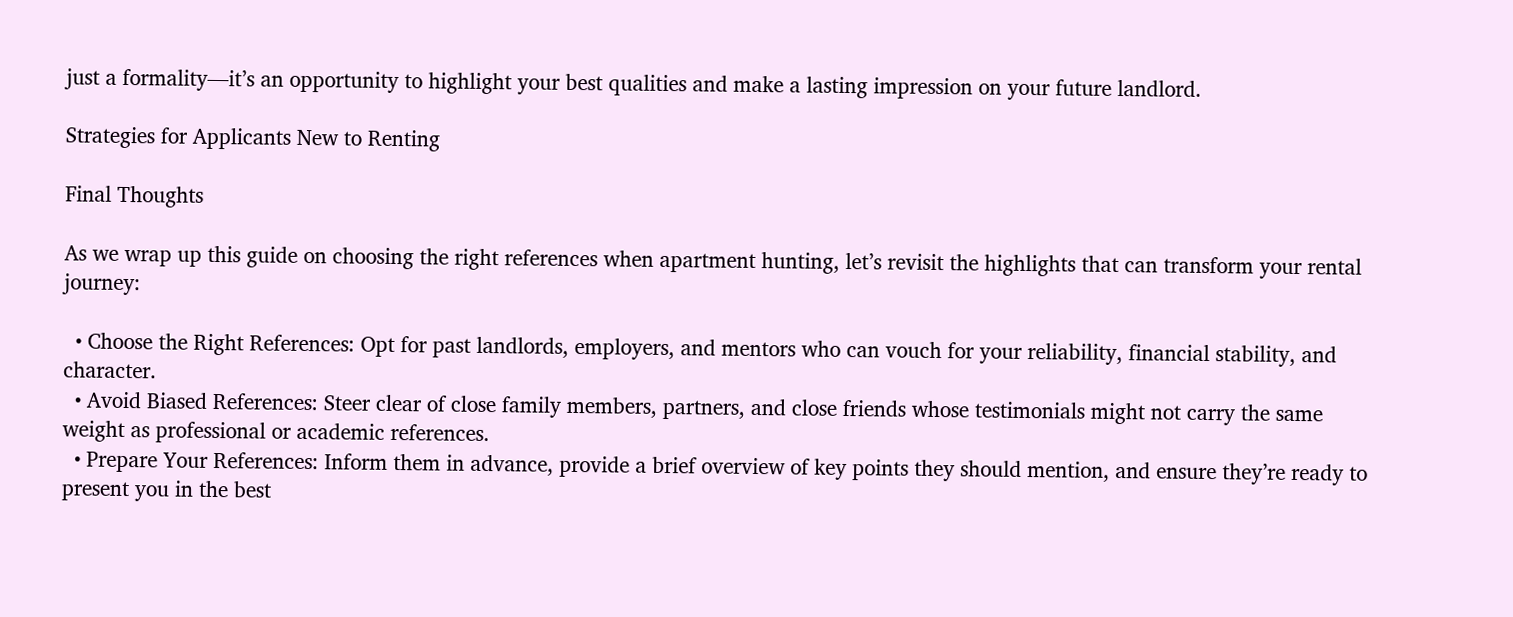just a formality—it’s an opportunity to highlight your best qualities and make a lasting impression on your future landlord.

Strategies for Applicants New to Renting

Final Thoughts

As we wrap up this guide on choosing the right references when apartment hunting, let’s revisit the highlights that can transform your rental journey:

  • Choose the Right References: Opt for past landlords, employers, and mentors who can vouch for your reliability, financial stability, and character.
  • Avoid Biased References: Steer clear of close family members, partners, and close friends whose testimonials might not carry the same weight as professional or academic references.
  • Prepare Your References: Inform them in advance, provide a brief overview of key points they should mention, and ensure they’re ready to present you in the best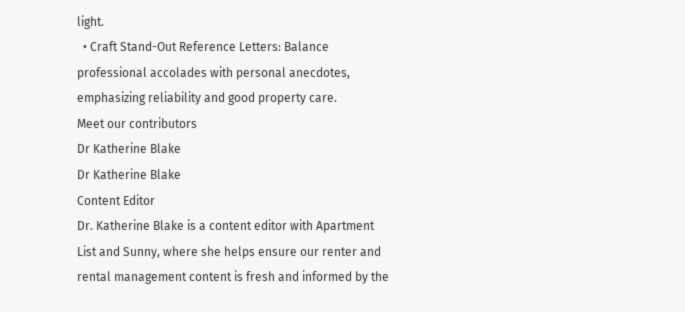light.
  • Craft Stand-Out Reference Letters: Balance professional accolades with personal anecdotes, emphasizing reliability and good property care.
Meet our contributors
Dr Katherine Blake
Dr Katherine Blake
Content Editor
Dr. Katherine Blake is a content editor with Apartment List and Sunny, where she helps ensure our renter and rental management content is fresh and informed by the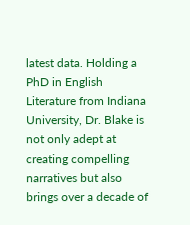latest data. Holding a PhD in English Literature from Indiana University, Dr. Blake is not only adept at creating compelling narratives but also brings over a decade of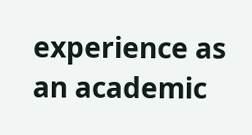experience as an academic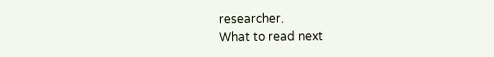researcher.
What to read next